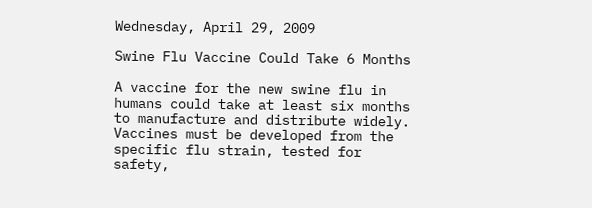Wednesday, April 29, 2009

Swine Flu Vaccine Could Take 6 Months

A vaccine for the new swine flu in humans could take at least six months to manufacture and distribute widely. Vaccines must be developed from the specific flu strain, tested for safety,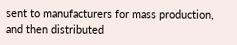sent to manufacturers for mass production, and then distributed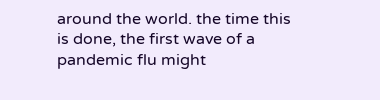around the world. the time this is done, the first wave of a pandemic flu might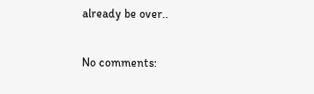already be over..

No comments: